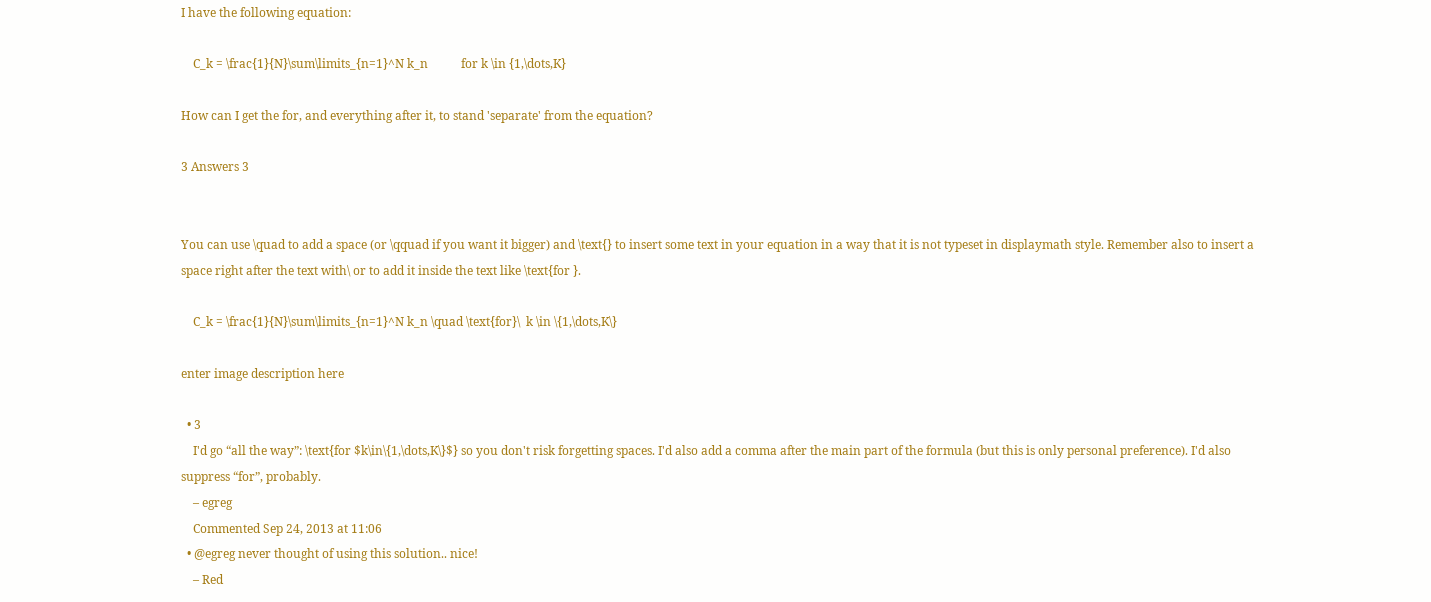I have the following equation:

    C_k = \frac{1}{N}\sum\limits_{n=1}^N k_n           for k \in {1,\dots,K}

How can I get the for, and everything after it, to stand 'separate' from the equation?

3 Answers 3


You can use \quad to add a space (or \qquad if you want it bigger) and \text{} to insert some text in your equation in a way that it is not typeset in displaymath style. Remember also to insert a space right after the text with\ or to add it inside the text like \text{for }.

    C_k = \frac{1}{N}\sum\limits_{n=1}^N k_n \quad \text{for}\  k \in \{1,\dots,K\}

enter image description here

  • 3
    I'd go “all the way”: \text{for $k\in\{1,\dots,K\}$} so you don't risk forgetting spaces. I'd also add a comma after the main part of the formula (but this is only personal preference). I'd also suppress “for”, probably.
    – egreg
    Commented Sep 24, 2013 at 11:06
  • @egreg never thought of using this solution.. nice!
    – Red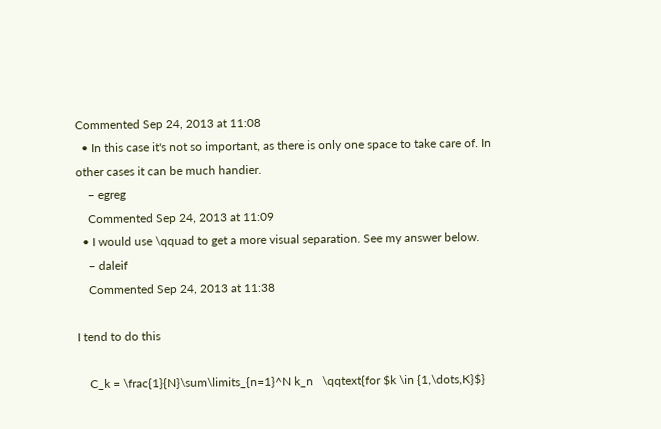Commented Sep 24, 2013 at 11:08
  • In this case it's not so important, as there is only one space to take care of. In other cases it can be much handier.
    – egreg
    Commented Sep 24, 2013 at 11:09
  • I would use \qquad to get a more visual separation. See my answer below.
    – daleif
    Commented Sep 24, 2013 at 11:38

I tend to do this

    C_k = \frac{1}{N}\sum\limits_{n=1}^N k_n   \qqtext{for $k \in {1,\dots,K}$}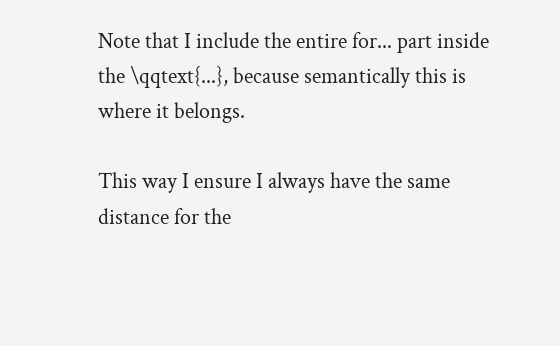Note that I include the entire for... part inside the \qqtext{...}, because semantically this is where it belongs.

This way I ensure I always have the same distance for the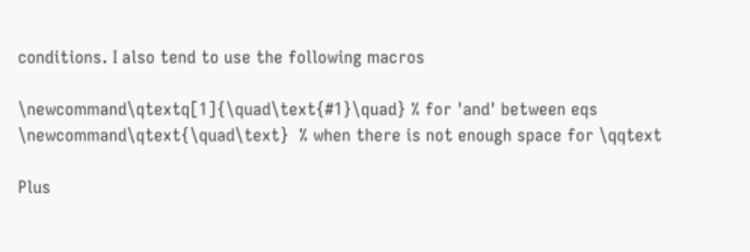conditions. I also tend to use the following macros

\newcommand\qtextq[1]{\quad\text{#1}\quad} % for 'and' between eqs
\newcommand\qtext{\quad\text}  % when there is not enough space for \qqtext

Plus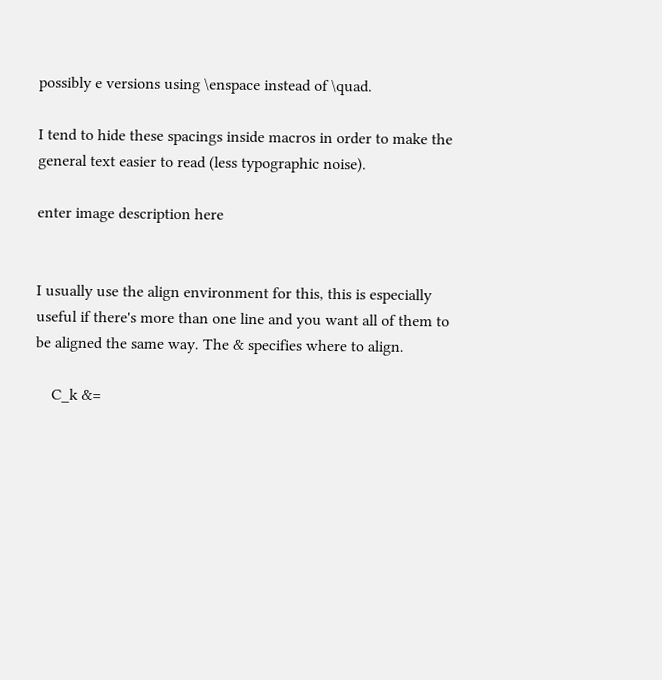possibly e versions using \enspace instead of \quad.

I tend to hide these spacings inside macros in order to make the general text easier to read (less typographic noise).

enter image description here


I usually use the align environment for this, this is especially useful if there's more than one line and you want all of them to be aligned the same way. The & specifies where to align.

    C_k &=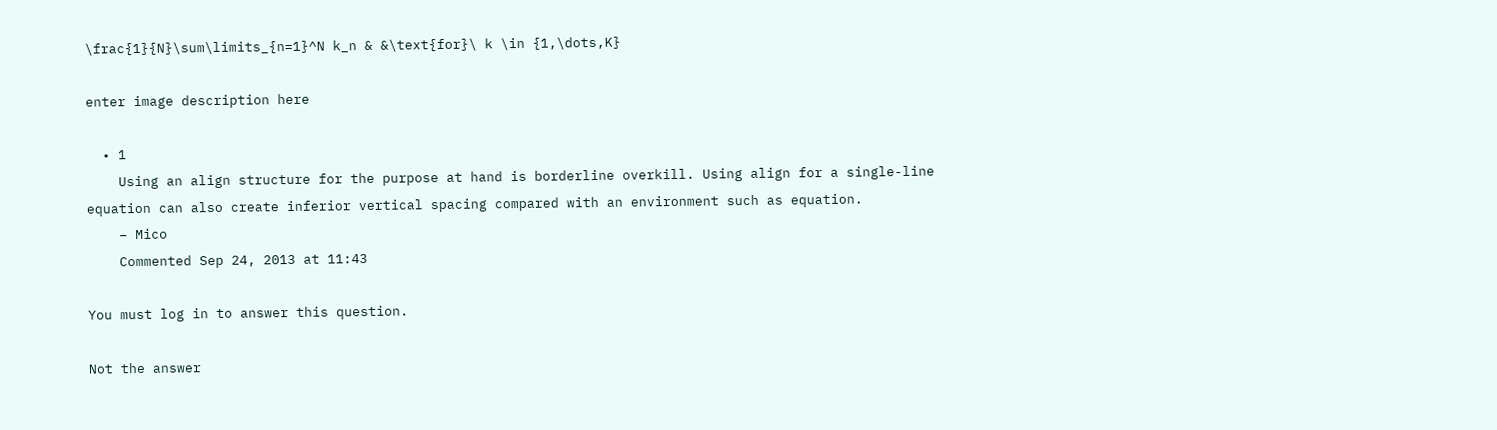\frac{1}{N}\sum\limits_{n=1}^N k_n & &\text{for}\ k \in {1,\dots,K}

enter image description here

  • 1
    Using an align structure for the purpose at hand is borderline overkill. Using align for a single-line equation can also create inferior vertical spacing compared with an environment such as equation.
    – Mico
    Commented Sep 24, 2013 at 11:43

You must log in to answer this question.

Not the answer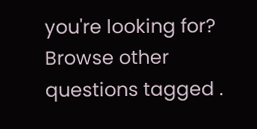you're looking for? Browse other questions tagged .